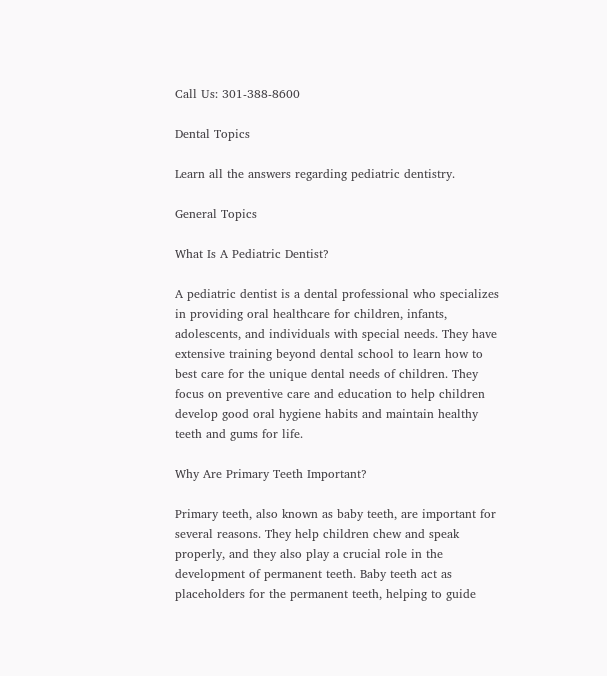Call Us: 301-388-8600

Dental Topics

Learn all the answers regarding pediatric dentistry.

General Topics

What Is A Pediatric Dentist?

A pediatric dentist is a dental professional who specializes in providing oral healthcare for children, infants, adolescents, and individuals with special needs. They have extensive training beyond dental school to learn how to best care for the unique dental needs of children. They focus on preventive care and education to help children develop good oral hygiene habits and maintain healthy teeth and gums for life.

Why Are Primary Teeth Important?

Primary teeth, also known as baby teeth, are important for several reasons. They help children chew and speak properly, and they also play a crucial role in the development of permanent teeth. Baby teeth act as placeholders for the permanent teeth, helping to guide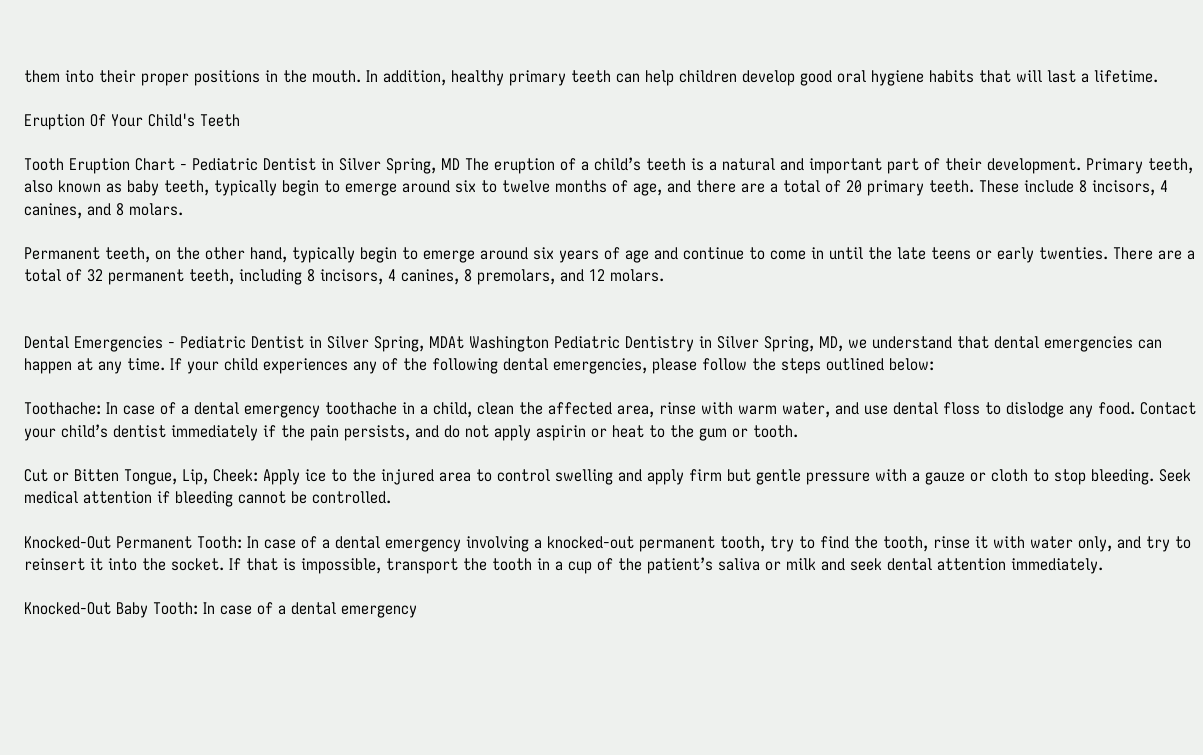them into their proper positions in the mouth. In addition, healthy primary teeth can help children develop good oral hygiene habits that will last a lifetime.

Eruption Of Your Child's Teeth

Tooth Eruption Chart - Pediatric Dentist in Silver Spring, MD The eruption of a child’s teeth is a natural and important part of their development. Primary teeth, also known as baby teeth, typically begin to emerge around six to twelve months of age, and there are a total of 20 primary teeth. These include 8 incisors, 4 canines, and 8 molars.

Permanent teeth, on the other hand, typically begin to emerge around six years of age and continue to come in until the late teens or early twenties. There are a total of 32 permanent teeth, including 8 incisors, 4 canines, 8 premolars, and 12 molars.


Dental Emergencies - Pediatric Dentist in Silver Spring, MDAt Washington Pediatric Dentistry in Silver Spring, MD, we understand that dental emergencies can happen at any time. If your child experiences any of the following dental emergencies, please follow the steps outlined below:

Toothache: In case of a dental emergency toothache in a child, clean the affected area, rinse with warm water, and use dental floss to dislodge any food. Contact your child’s dentist immediately if the pain persists, and do not apply aspirin or heat to the gum or tooth.

Cut or Bitten Tongue, Lip, Cheek: Apply ice to the injured area to control swelling and apply firm but gentle pressure with a gauze or cloth to stop bleeding. Seek medical attention if bleeding cannot be controlled.

Knocked-Out Permanent Tooth: In case of a dental emergency involving a knocked-out permanent tooth, try to find the tooth, rinse it with water only, and try to reinsert it into the socket. If that is impossible, transport the tooth in a cup of the patient’s saliva or milk and seek dental attention immediately.

Knocked-Out Baby Tooth: In case of a dental emergency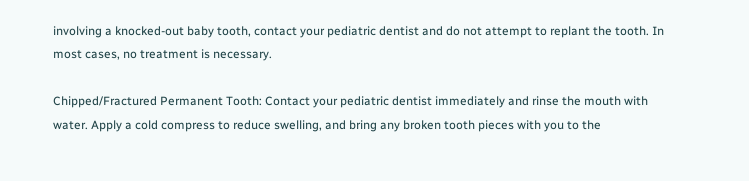involving a knocked-out baby tooth, contact your pediatric dentist and do not attempt to replant the tooth. In most cases, no treatment is necessary.

Chipped/Fractured Permanent Tooth: Contact your pediatric dentist immediately and rinse the mouth with water. Apply a cold compress to reduce swelling, and bring any broken tooth pieces with you to the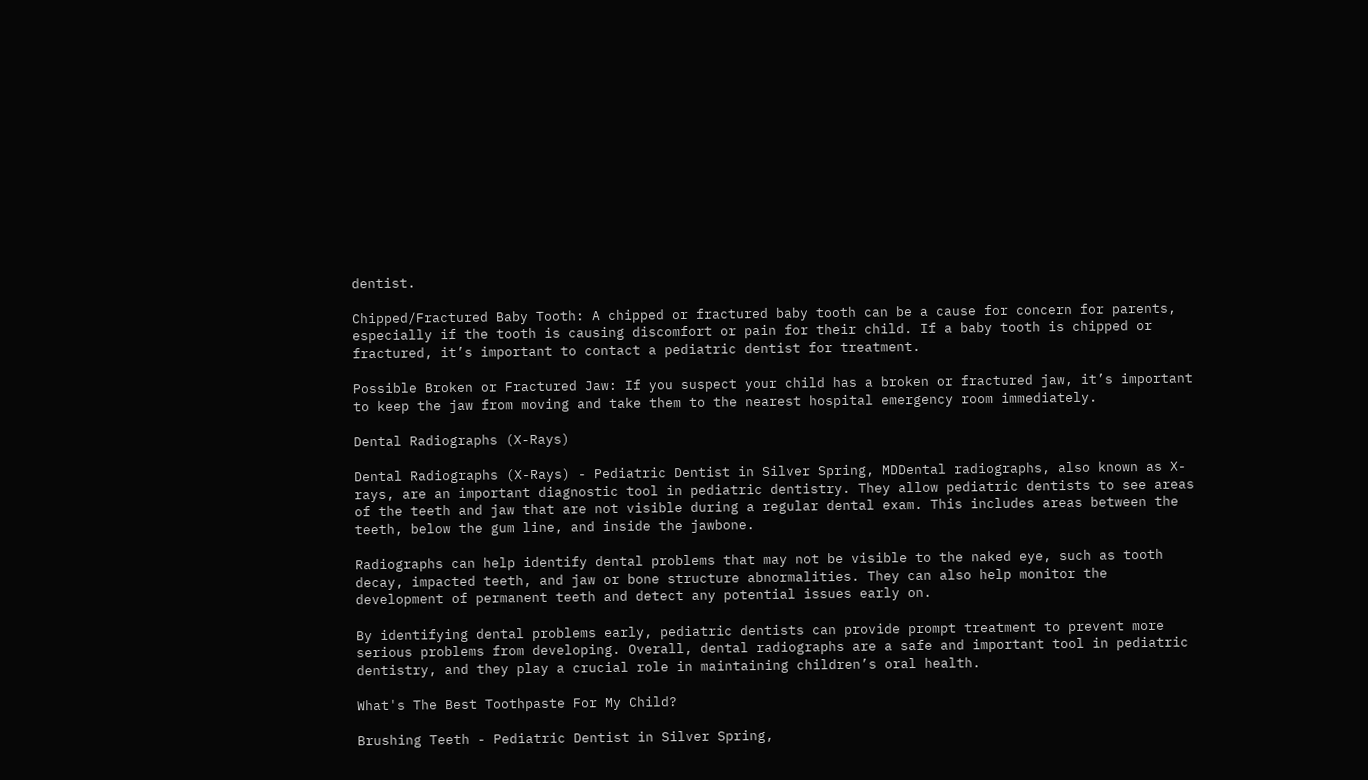dentist.

Chipped/Fractured Baby Tooth: A chipped or fractured baby tooth can be a cause for concern for parents, especially if the tooth is causing discomfort or pain for their child. If a baby tooth is chipped or fractured, it’s important to contact a pediatric dentist for treatment.

Possible Broken or Fractured Jaw: If you suspect your child has a broken or fractured jaw, it’s important to keep the jaw from moving and take them to the nearest hospital emergency room immediately.

Dental Radiographs (X-Rays)

Dental Radiographs (X-Rays) - Pediatric Dentist in Silver Spring, MDDental radiographs, also known as X-rays, are an important diagnostic tool in pediatric dentistry. They allow pediatric dentists to see areas of the teeth and jaw that are not visible during a regular dental exam. This includes areas between the teeth, below the gum line, and inside the jawbone.

Radiographs can help identify dental problems that may not be visible to the naked eye, such as tooth decay, impacted teeth, and jaw or bone structure abnormalities. They can also help monitor the development of permanent teeth and detect any potential issues early on.

By identifying dental problems early, pediatric dentists can provide prompt treatment to prevent more serious problems from developing. Overall, dental radiographs are a safe and important tool in pediatric dentistry, and they play a crucial role in maintaining children’s oral health.

What's The Best Toothpaste For My Child?

Brushing Teeth - Pediatric Dentist in Silver Spring,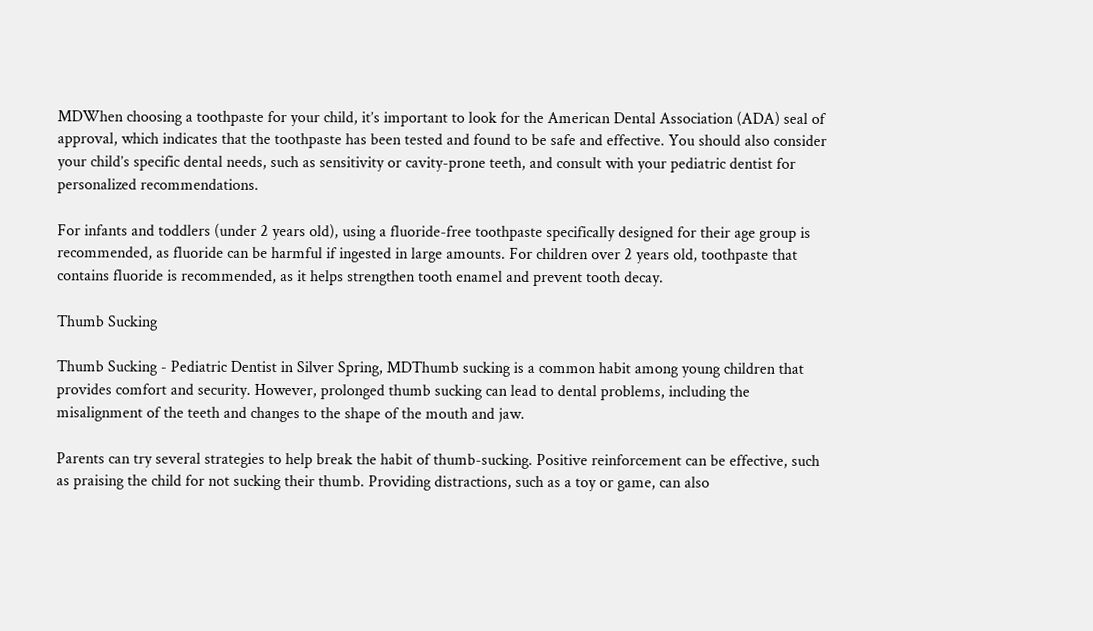MDWhen choosing a toothpaste for your child, it’s important to look for the American Dental Association (ADA) seal of approval, which indicates that the toothpaste has been tested and found to be safe and effective. You should also consider your child’s specific dental needs, such as sensitivity or cavity-prone teeth, and consult with your pediatric dentist for personalized recommendations.

For infants and toddlers (under 2 years old), using a fluoride-free toothpaste specifically designed for their age group is recommended, as fluoride can be harmful if ingested in large amounts. For children over 2 years old, toothpaste that contains fluoride is recommended, as it helps strengthen tooth enamel and prevent tooth decay.

Thumb Sucking

Thumb Sucking - Pediatric Dentist in Silver Spring, MDThumb sucking is a common habit among young children that provides comfort and security. However, prolonged thumb sucking can lead to dental problems, including the misalignment of the teeth and changes to the shape of the mouth and jaw.

Parents can try several strategies to help break the habit of thumb-sucking. Positive reinforcement can be effective, such as praising the child for not sucking their thumb. Providing distractions, such as a toy or game, can also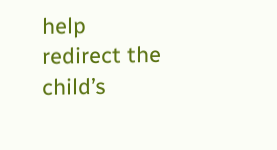help redirect the child’s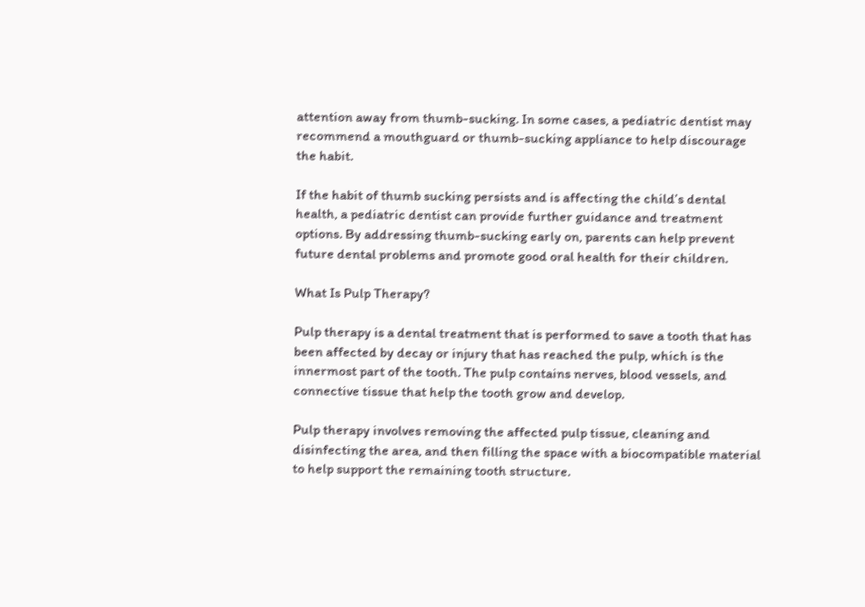attention away from thumb-sucking. In some cases, a pediatric dentist may recommend a mouthguard or thumb-sucking appliance to help discourage the habit.

If the habit of thumb sucking persists and is affecting the child’s dental health, a pediatric dentist can provide further guidance and treatment options. By addressing thumb-sucking early on, parents can help prevent future dental problems and promote good oral health for their children.

What Is Pulp Therapy?

Pulp therapy is a dental treatment that is performed to save a tooth that has been affected by decay or injury that has reached the pulp, which is the innermost part of the tooth. The pulp contains nerves, blood vessels, and connective tissue that help the tooth grow and develop.

Pulp therapy involves removing the affected pulp tissue, cleaning and disinfecting the area, and then filling the space with a biocompatible material to help support the remaining tooth structure.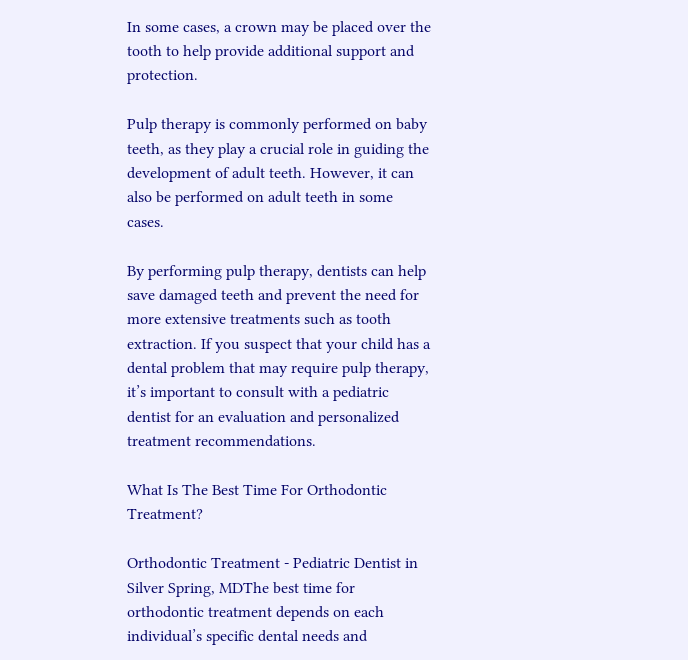In some cases, a crown may be placed over the tooth to help provide additional support and protection.

Pulp therapy is commonly performed on baby teeth, as they play a crucial role in guiding the development of adult teeth. However, it can also be performed on adult teeth in some cases.

By performing pulp therapy, dentists can help save damaged teeth and prevent the need for more extensive treatments such as tooth extraction. If you suspect that your child has a dental problem that may require pulp therapy, it’s important to consult with a pediatric dentist for an evaluation and personalized treatment recommendations.

What Is The Best Time For Orthodontic Treatment?

Orthodontic Treatment - Pediatric Dentist in Silver Spring, MDThe best time for orthodontic treatment depends on each individual’s specific dental needs and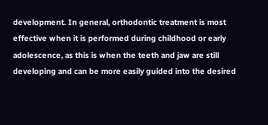development. In general, orthodontic treatment is most effective when it is performed during childhood or early adolescence, as this is when the teeth and jaw are still developing and can be more easily guided into the desired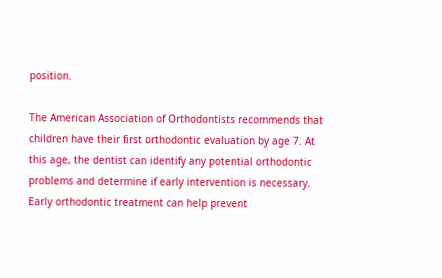position.

The American Association of Orthodontists recommends that children have their first orthodontic evaluation by age 7. At this age, the dentist can identify any potential orthodontic problems and determine if early intervention is necessary. Early orthodontic treatment can help prevent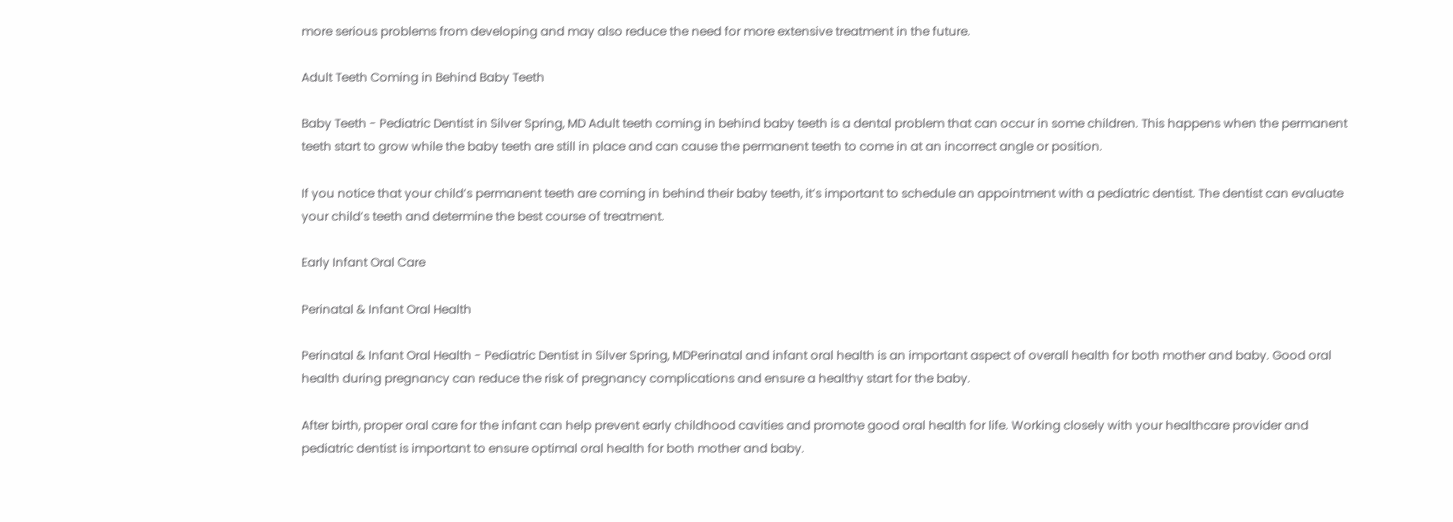more serious problems from developing and may also reduce the need for more extensive treatment in the future.

Adult Teeth Coming in Behind Baby Teeth

Baby Teeth - Pediatric Dentist in Silver Spring, MD Adult teeth coming in behind baby teeth is a dental problem that can occur in some children. This happens when the permanent teeth start to grow while the baby teeth are still in place and can cause the permanent teeth to come in at an incorrect angle or position.

If you notice that your child’s permanent teeth are coming in behind their baby teeth, it’s important to schedule an appointment with a pediatric dentist. The dentist can evaluate your child’s teeth and determine the best course of treatment.

Early Infant Oral Care

Perinatal & Infant Oral Health

Perinatal & Infant Oral Health - Pediatric Dentist in Silver Spring, MDPerinatal and infant oral health is an important aspect of overall health for both mother and baby. Good oral health during pregnancy can reduce the risk of pregnancy complications and ensure a healthy start for the baby.

After birth, proper oral care for the infant can help prevent early childhood cavities and promote good oral health for life. Working closely with your healthcare provider and pediatric dentist is important to ensure optimal oral health for both mother and baby.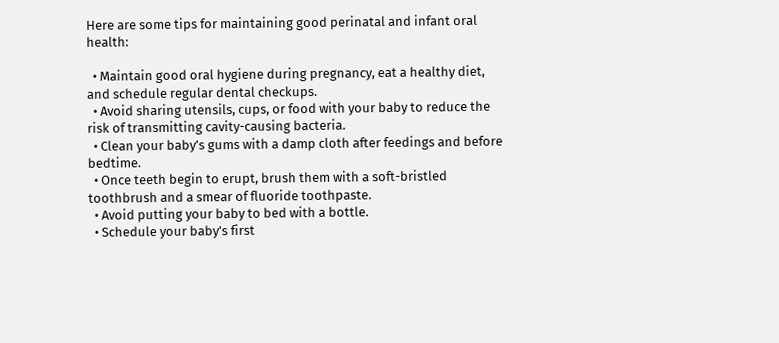Here are some tips for maintaining good perinatal and infant oral health:

  • Maintain good oral hygiene during pregnancy, eat a healthy diet, and schedule regular dental checkups.
  • Avoid sharing utensils, cups, or food with your baby to reduce the risk of transmitting cavity-causing bacteria.
  • Clean your baby’s gums with a damp cloth after feedings and before bedtime.
  • Once teeth begin to erupt, brush them with a soft-bristled toothbrush and a smear of fluoride toothpaste.
  • Avoid putting your baby to bed with a bottle.
  • Schedule your baby’s first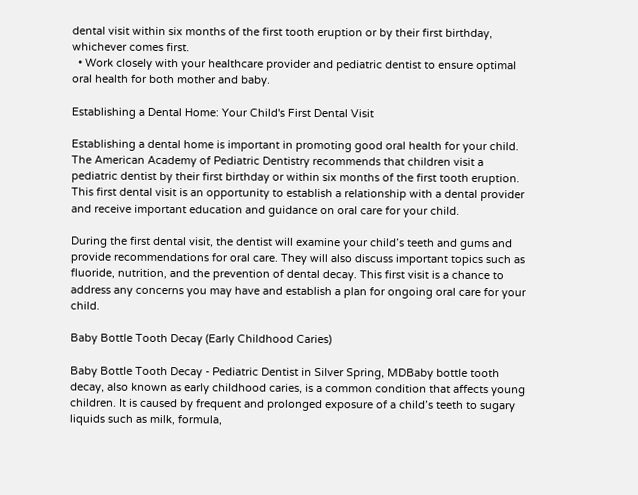dental visit within six months of the first tooth eruption or by their first birthday, whichever comes first.
  • Work closely with your healthcare provider and pediatric dentist to ensure optimal oral health for both mother and baby.

Establishing a Dental Home: Your Child's First Dental Visit

Establishing a dental home is important in promoting good oral health for your child. The American Academy of Pediatric Dentistry recommends that children visit a pediatric dentist by their first birthday or within six months of the first tooth eruption. This first dental visit is an opportunity to establish a relationship with a dental provider and receive important education and guidance on oral care for your child.

During the first dental visit, the dentist will examine your child’s teeth and gums and provide recommendations for oral care. They will also discuss important topics such as fluoride, nutrition, and the prevention of dental decay. This first visit is a chance to address any concerns you may have and establish a plan for ongoing oral care for your child.

Baby Bottle Tooth Decay (Early Childhood Caries)

Baby Bottle Tooth Decay - Pediatric Dentist in Silver Spring, MDBaby bottle tooth decay, also known as early childhood caries, is a common condition that affects young children. It is caused by frequent and prolonged exposure of a child’s teeth to sugary liquids such as milk, formula,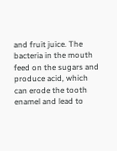and fruit juice. The bacteria in the mouth feed on the sugars and produce acid, which can erode the tooth enamel and lead to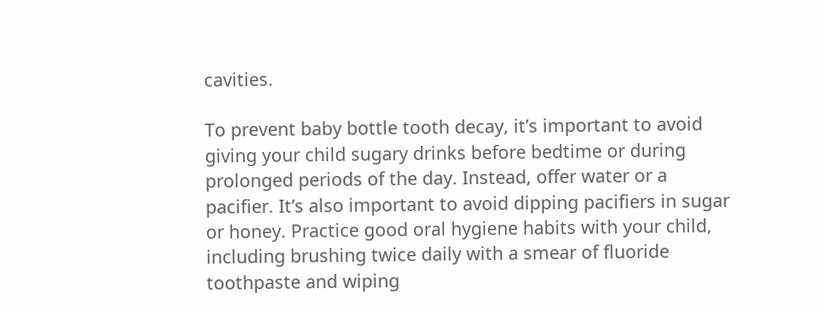cavities.

To prevent baby bottle tooth decay, it’s important to avoid giving your child sugary drinks before bedtime or during prolonged periods of the day. Instead, offer water or a pacifier. It’s also important to avoid dipping pacifiers in sugar or honey. Practice good oral hygiene habits with your child, including brushing twice daily with a smear of fluoride toothpaste and wiping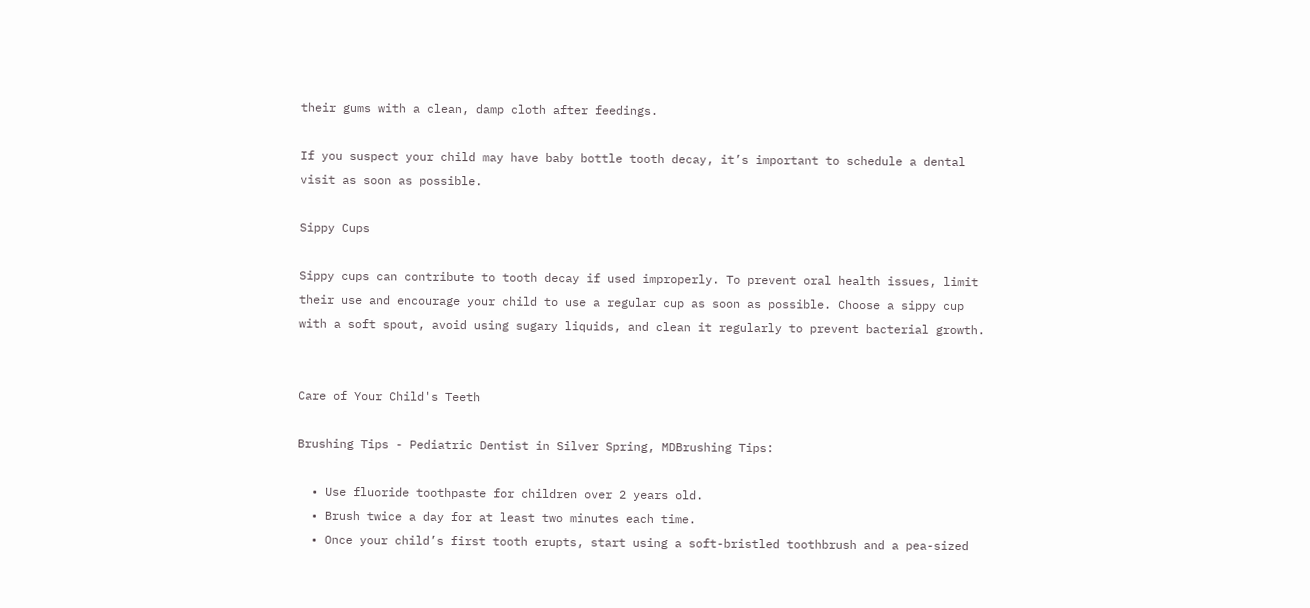their gums with a clean, damp cloth after feedings.

If you suspect your child may have baby bottle tooth decay, it’s important to schedule a dental visit as soon as possible.

Sippy Cups

Sippy cups can contribute to tooth decay if used improperly. To prevent oral health issues, limit their use and encourage your child to use a regular cup as soon as possible. Choose a sippy cup with a soft spout, avoid using sugary liquids, and clean it regularly to prevent bacterial growth.


Care of Your Child's Teeth

Brushing Tips - Pediatric Dentist in Silver Spring, MDBrushing Tips:

  • Use fluoride toothpaste for children over 2 years old.
  • Brush twice a day for at least two minutes each time.
  • Once your child’s first tooth erupts, start using a soft-bristled toothbrush and a pea-sized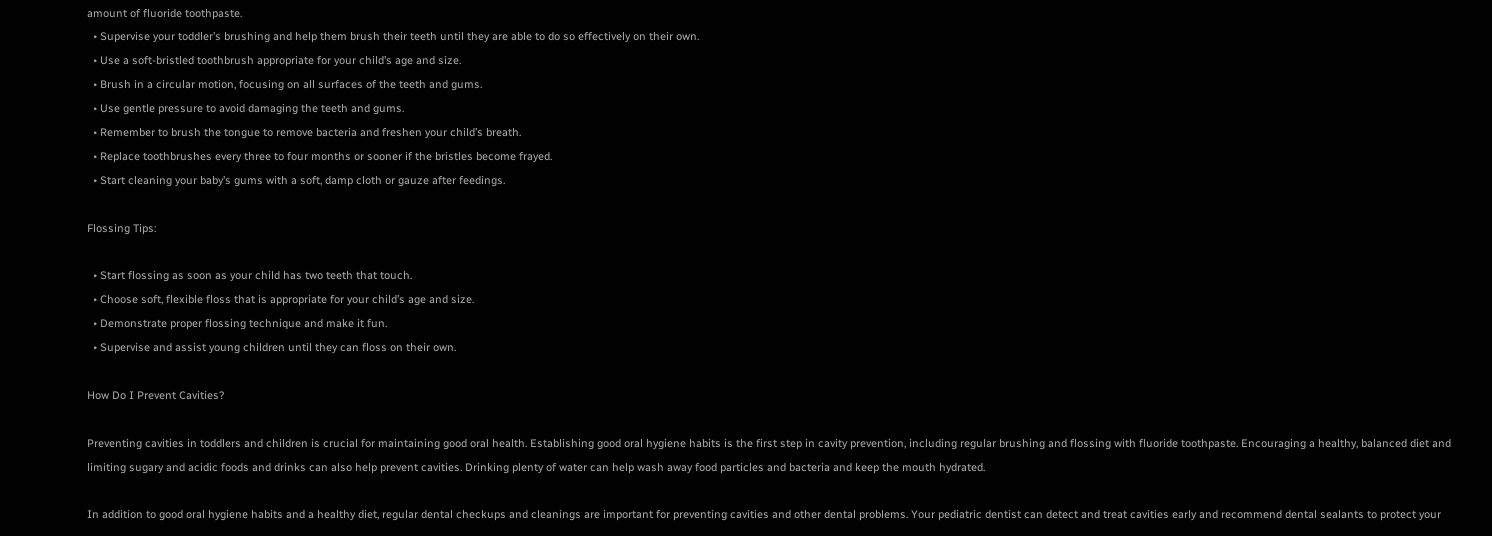amount of fluoride toothpaste.
  • Supervise your toddler’s brushing and help them brush their teeth until they are able to do so effectively on their own.
  • Use a soft-bristled toothbrush appropriate for your child’s age and size.
  • Brush in a circular motion, focusing on all surfaces of the teeth and gums.
  • Use gentle pressure to avoid damaging the teeth and gums.
  • Remember to brush the tongue to remove bacteria and freshen your child’s breath.
  • Replace toothbrushes every three to four months or sooner if the bristles become frayed.
  • Start cleaning your baby’s gums with a soft, damp cloth or gauze after feedings.

Flossing Tips:

  • Start flossing as soon as your child has two teeth that touch.
  • Choose soft, flexible floss that is appropriate for your child’s age and size.
  • Demonstrate proper flossing technique and make it fun.
  • Supervise and assist young children until they can floss on their own.

How Do I Prevent Cavities?

Preventing cavities in toddlers and children is crucial for maintaining good oral health. Establishing good oral hygiene habits is the first step in cavity prevention, including regular brushing and flossing with fluoride toothpaste. Encouraging a healthy, balanced diet and limiting sugary and acidic foods and drinks can also help prevent cavities. Drinking plenty of water can help wash away food particles and bacteria and keep the mouth hydrated.

In addition to good oral hygiene habits and a healthy diet, regular dental checkups and cleanings are important for preventing cavities and other dental problems. Your pediatric dentist can detect and treat cavities early and recommend dental sealants to protect your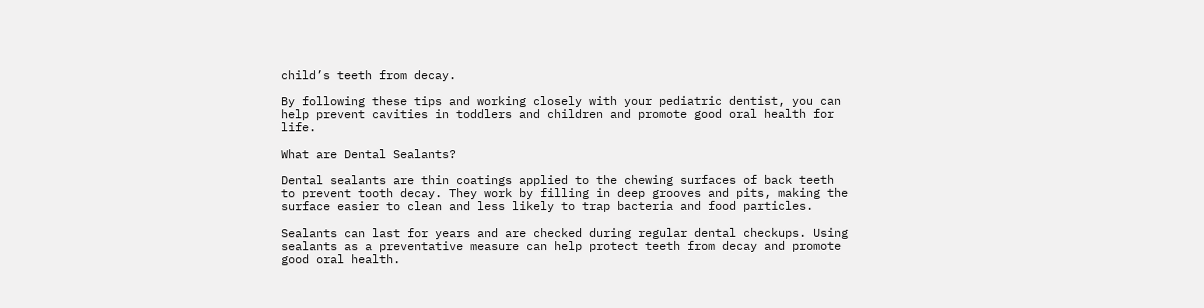child’s teeth from decay.

By following these tips and working closely with your pediatric dentist, you can help prevent cavities in toddlers and children and promote good oral health for life.

What are Dental Sealants?

Dental sealants are thin coatings applied to the chewing surfaces of back teeth to prevent tooth decay. They work by filling in deep grooves and pits, making the surface easier to clean and less likely to trap bacteria and food particles.

Sealants can last for years and are checked during regular dental checkups. Using sealants as a preventative measure can help protect teeth from decay and promote good oral health.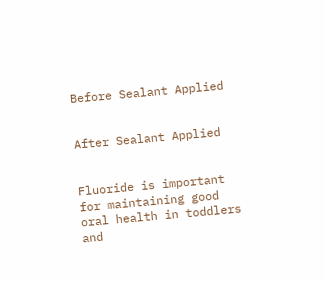Before Sealant Applied


After Sealant Applied


Fluoride is important for maintaining good oral health in toddlers and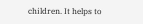children. It helps to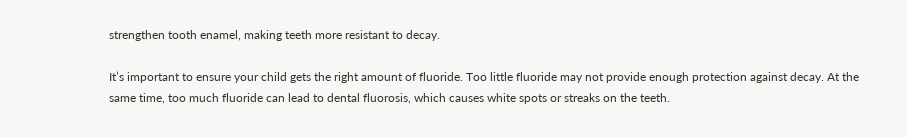strengthen tooth enamel, making teeth more resistant to decay.

It’s important to ensure your child gets the right amount of fluoride. Too little fluoride may not provide enough protection against decay. At the same time, too much fluoride can lead to dental fluorosis, which causes white spots or streaks on the teeth.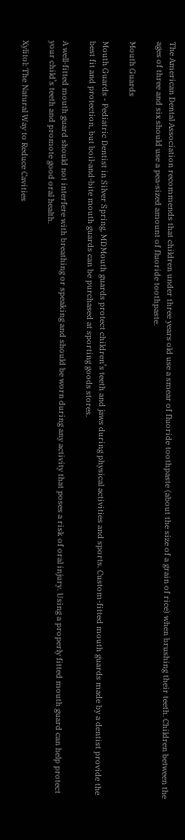The American Dental Association recommends that children under three years old use a smear of fluoride toothpaste (about the size of a grain of rice) when brushing their teeth. Children between the ages of three and six should use a pea-sized amount of fluoride toothpaste.

Mouth Guards

Mouth Guards - Pediatric Dentist in Silver Spring, MDMouth guards protect children’s teeth and jaws during physical activities and sports. Custom-fitted mouth guards made by a dentist provide the best fit and protection, but boil-and-bite mouth guards can be purchased at sporting goods stores.

A well-fitted mouth guard should not interfere with breathing or speaking and should be worn during any activity that poses a risk of oral injury. Using a properly fitted mouth guard can help protect your child’s teeth and promote good oral health.

Xylitol: The Natural Way to Reduce Cavities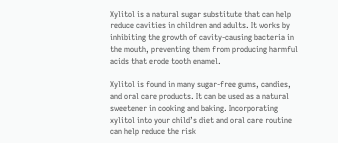Xylitol is a natural sugar substitute that can help reduce cavities in children and adults. It works by inhibiting the growth of cavity-causing bacteria in the mouth, preventing them from producing harmful acids that erode tooth enamel.

Xylitol is found in many sugar-free gums, candies, and oral care products. It can be used as a natural sweetener in cooking and baking. Incorporating xylitol into your child’s diet and oral care routine can help reduce the risk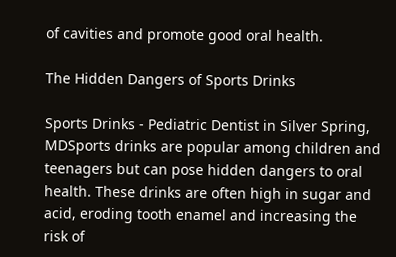of cavities and promote good oral health.

The Hidden Dangers of Sports Drinks

Sports Drinks - Pediatric Dentist in Silver Spring, MDSports drinks are popular among children and teenagers but can pose hidden dangers to oral health. These drinks are often high in sugar and acid, eroding tooth enamel and increasing the risk of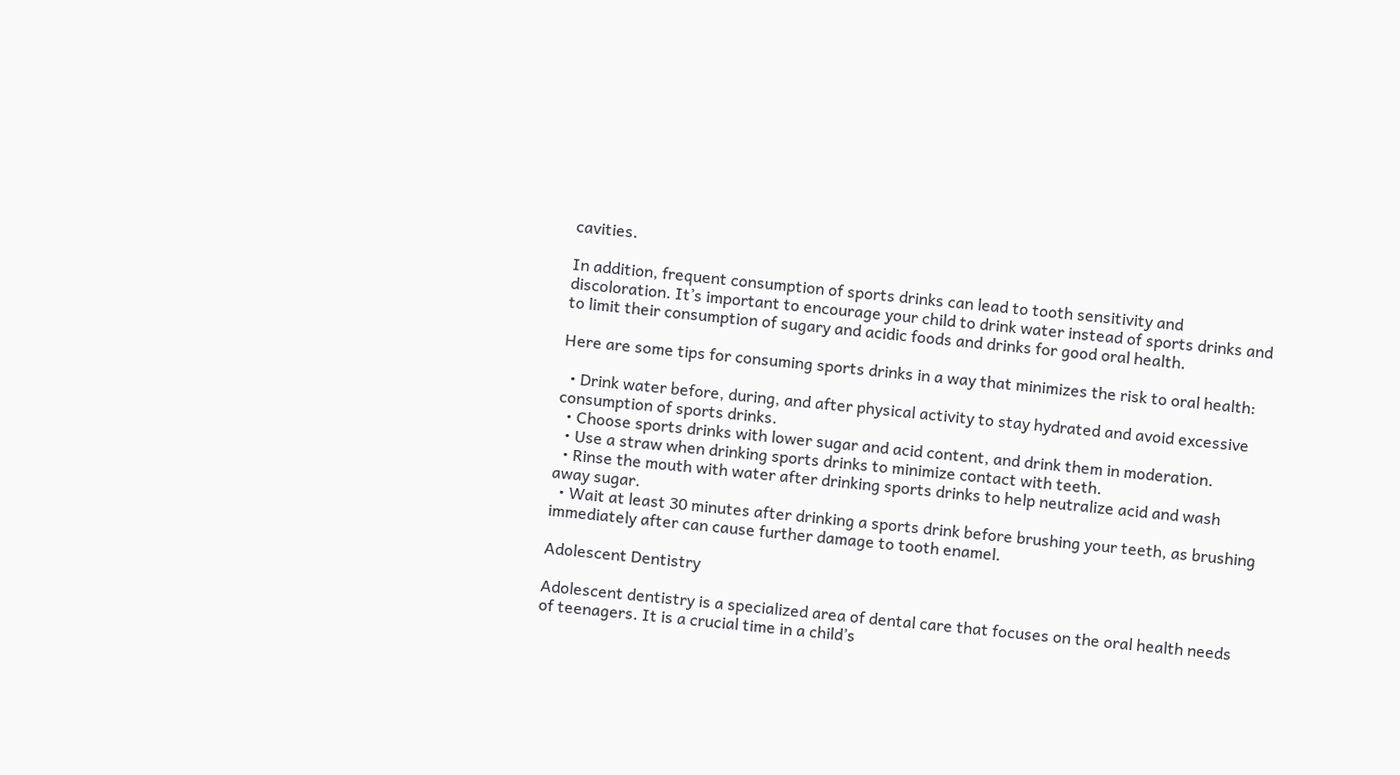cavities.

In addition, frequent consumption of sports drinks can lead to tooth sensitivity and discoloration. It’s important to encourage your child to drink water instead of sports drinks and to limit their consumption of sugary and acidic foods and drinks for good oral health.

Here are some tips for consuming sports drinks in a way that minimizes the risk to oral health:

  • Drink water before, during, and after physical activity to stay hydrated and avoid excessive consumption of sports drinks.
  • Choose sports drinks with lower sugar and acid content, and drink them in moderation.
  • Use a straw when drinking sports drinks to minimize contact with teeth.
  • Rinse the mouth with water after drinking sports drinks to help neutralize acid and wash away sugar.
  • Wait at least 30 minutes after drinking a sports drink before brushing your teeth, as brushing immediately after can cause further damage to tooth enamel.

Adolescent Dentistry

Adolescent dentistry is a specialized area of dental care that focuses on the oral health needs of teenagers. It is a crucial time in a child’s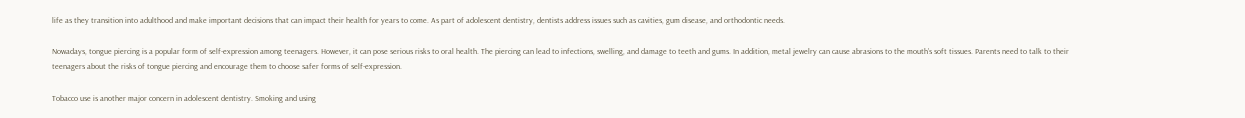life as they transition into adulthood and make important decisions that can impact their health for years to come. As part of adolescent dentistry, dentists address issues such as cavities, gum disease, and orthodontic needs.

Nowadays, tongue piercing is a popular form of self-expression among teenagers. However, it can pose serious risks to oral health. The piercing can lead to infections, swelling, and damage to teeth and gums. In addition, metal jewelry can cause abrasions to the mouth’s soft tissues. Parents need to talk to their teenagers about the risks of tongue piercing and encourage them to choose safer forms of self-expression.

Tobacco use is another major concern in adolescent dentistry. Smoking and using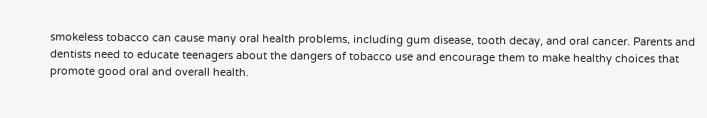smokeless tobacco can cause many oral health problems, including gum disease, tooth decay, and oral cancer. Parents and dentists need to educate teenagers about the dangers of tobacco use and encourage them to make healthy choices that promote good oral and overall health.